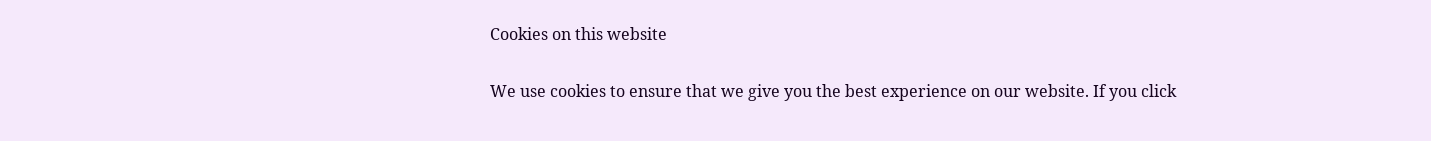Cookies on this website

We use cookies to ensure that we give you the best experience on our website. If you click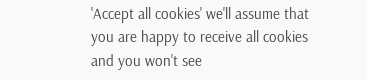'Accept all cookies' we'll assume that you are happy to receive all cookies and you won't see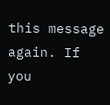this message again. If you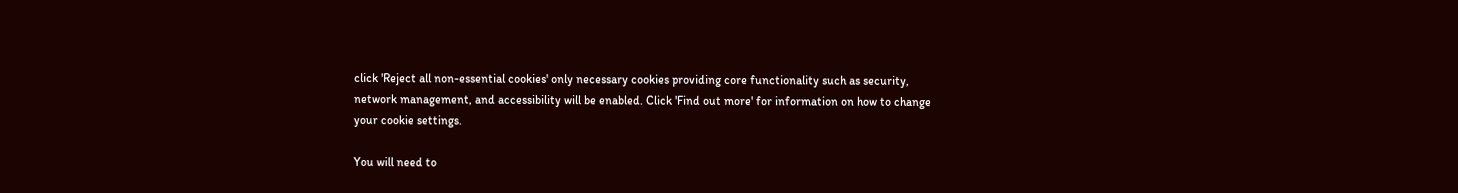click 'Reject all non-essential cookies' only necessary cookies providing core functionality such as security, network management, and accessibility will be enabled. Click 'Find out more' for information on how to change your cookie settings.

You will need to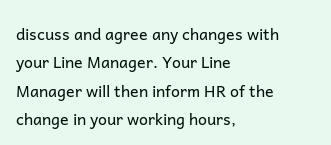discuss and agree any changes with your Line Manager. Your Line Manager will then inform HR of the change in your working hours,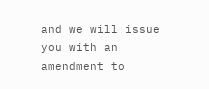and we will issue you with an amendment to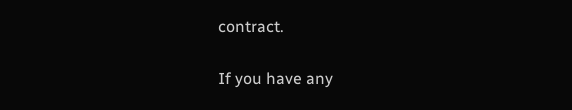contract.

If you have any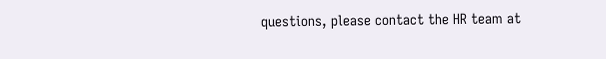questions, please contact the HR team at